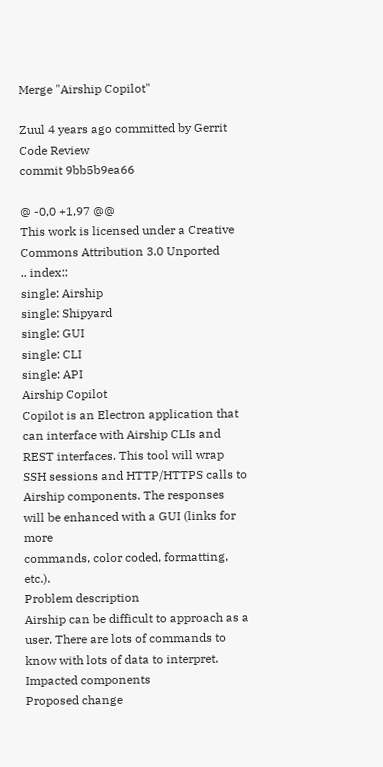Merge "Airship Copilot"

Zuul 4 years ago committed by Gerrit Code Review
commit 9bb5b9ea66

@ -0,0 +1,97 @@
This work is licensed under a Creative Commons Attribution 3.0 Unported
.. index::
single: Airship
single: Shipyard
single: GUI
single: CLI
single: API
Airship Copilot
Copilot is an Electron application that can interface with Airship CLIs and
REST interfaces. This tool will wrap SSH sessions and HTTP/HTTPS calls to
Airship components. The responses will be enhanced with a GUI (links for more
commands, color coded, formatting, etc.).
Problem description
Airship can be difficult to approach as a user. There are lots of commands to
know with lots of data to interpret.
Impacted components
Proposed change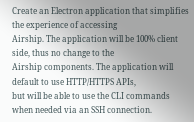Create an Electron application that simplifies the experience of accessing
Airship. The application will be 100% client side, thus no change to the
Airship components. The application will default to use HTTP/HTTPS APIs,
but will be able to use the CLI commands when needed via an SSH connection.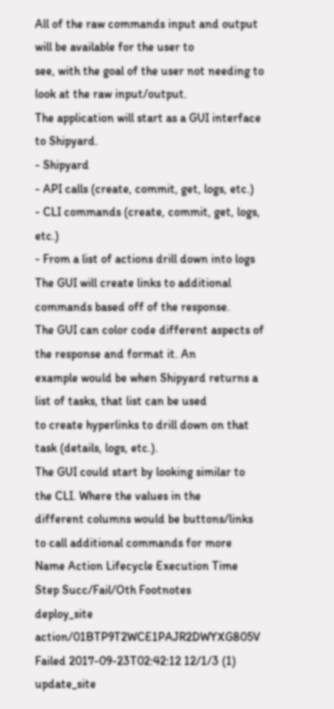All of the raw commands input and output will be available for the user to
see, with the goal of the user not needing to look at the raw input/output.
The application will start as a GUI interface to Shipyard.
- Shipyard
- API calls (create, commit, get, logs, etc.)
- CLI commands (create, commit, get, logs, etc.)
- From a list of actions drill down into logs
The GUI will create links to additional commands based off of the response.
The GUI can color code different aspects of the response and format it. An
example would be when Shipyard returns a list of tasks, that list can be used
to create hyperlinks to drill down on that task (details, logs, etc.).
The GUI could start by looking similar to the CLI. Where the values in the
different columns would be buttons/links to call additional commands for more
Name Action Lifecycle Execution Time Step Succ/Fail/Oth Footnotes
deploy_site action/01BTP9T2WCE1PAJR2DWYXG805V Failed 2017-09-23T02:42:12 12/1/3 (1)
update_site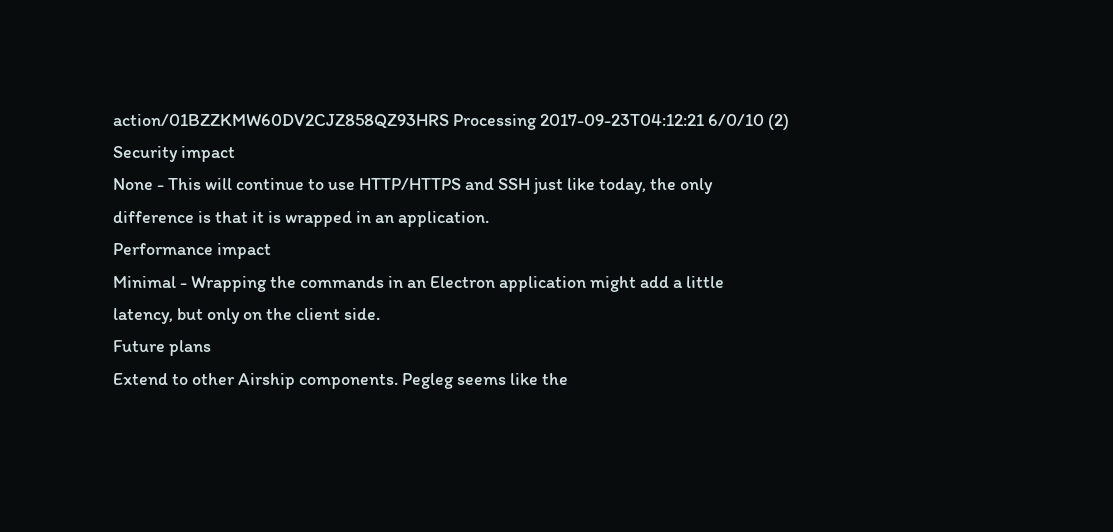action/01BZZKMW60DV2CJZ858QZ93HRS Processing 2017-09-23T04:12:21 6/0/10 (2)
Security impact
None - This will continue to use HTTP/HTTPS and SSH just like today, the only
difference is that it is wrapped in an application.
Performance impact
Minimal - Wrapping the commands in an Electron application might add a little
latency, but only on the client side.
Future plans
Extend to other Airship components. Pegleg seems like the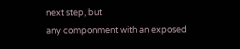next step, but
any componment with an exposed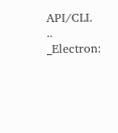API/CLI.
.. _Electron: